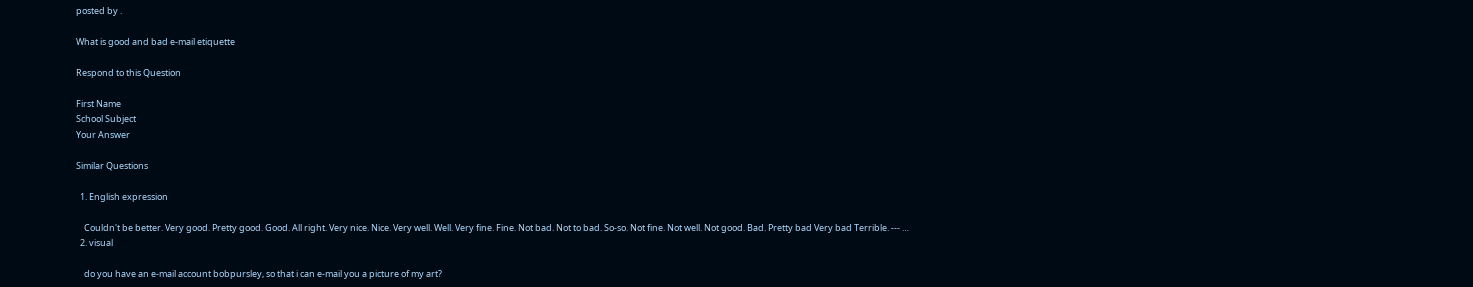posted by .

What is good and bad e-mail etiquette

Respond to this Question

First Name
School Subject
Your Answer

Similar Questions

  1. English expression

    Couldn't be better. Very good. Pretty good. Good. All right. Very nice. Nice. Very well. Well. Very fine. Fine. Not bad. Not to bad. So-so. Not fine. Not well. Not good. Bad. Pretty bad Very bad Terrible. --- …
  2. visual

    do you have an e-mail account bobpursley, so that i can e-mail you a picture of my art?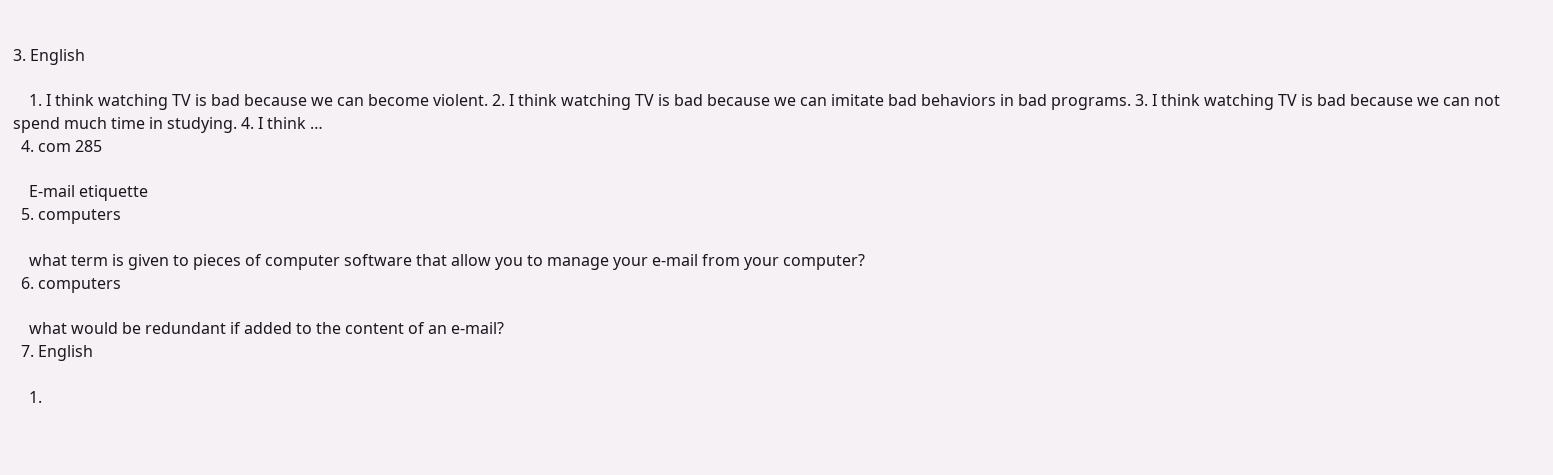3. English

    1. I think watching TV is bad because we can become violent. 2. I think watching TV is bad because we can imitate bad behaviors in bad programs. 3. I think watching TV is bad because we can not spend much time in studying. 4. I think …
  4. com 285

    E-mail etiquette
  5. computers

    what term is given to pieces of computer software that allow you to manage your e-mail from your computer?
  6. computers

    what would be redundant if added to the content of an e-mail?
  7. English

    1.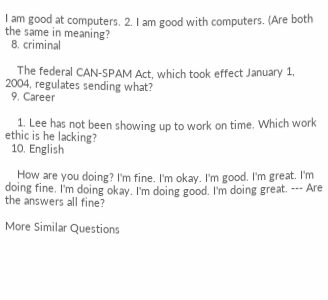I am good at computers. 2. I am good with computers. (Are both the same in meaning?
  8. criminal

    The federal CAN-SPAM Act, which took effect January 1, 2004, regulates sending what?
  9. Career

    1. Lee has not been showing up to work on time. Which work ethic is he lacking?
  10. English

    How are you doing? I'm fine. I'm okay. I'm good. I'm great. I'm doing fine. I'm doing okay. I'm doing good. I'm doing great. --- Are the answers all fine?

More Similar Questions